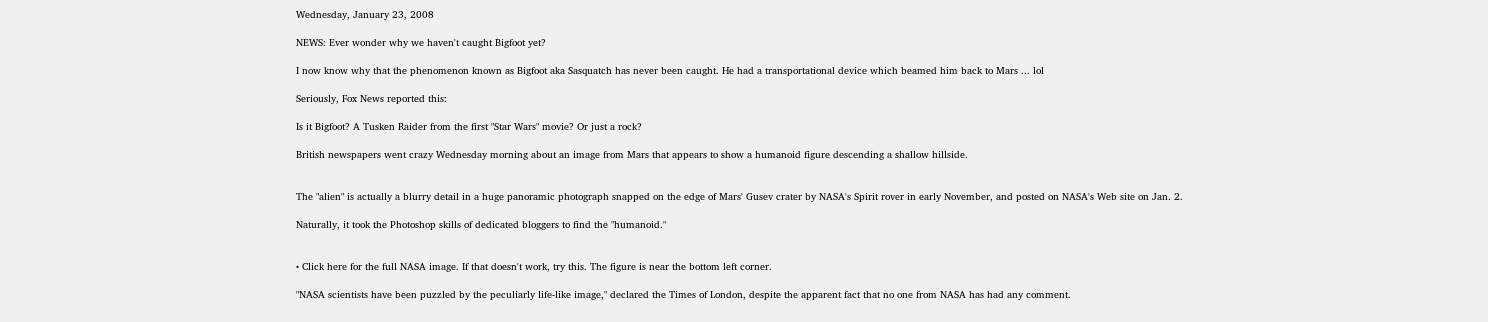Wednesday, January 23, 2008

NEWS: Ever wonder why we haven't caught Bigfoot yet?

I now know why that the phenomenon known as Bigfoot aka Sasquatch has never been caught. He had a transportational device which beamed him back to Mars ... lol

Seriously, Fox News reported this:

Is it Bigfoot? A Tusken Raider from the first "Star Wars" movie? Or just a rock?

British newspapers went crazy Wednesday morning about an image from Mars that appears to show a humanoid figure descending a shallow hillside.


The "alien" is actually a blurry detail in a huge panoramic photograph snapped on the edge of Mars' Gusev crater by NASA's Spirit rover in early November, and posted on NASA's Web site on Jan. 2.

Naturally, it took the Photoshop skills of dedicated bloggers to find the "humanoid."


• Click here for the full NASA image. If that doesn't work, try this. The figure is near the bottom left corner.

"NASA scientists have been puzzled by the peculiarly life-like image," declared the Times of London, despite the apparent fact that no one from NASA has had any comment.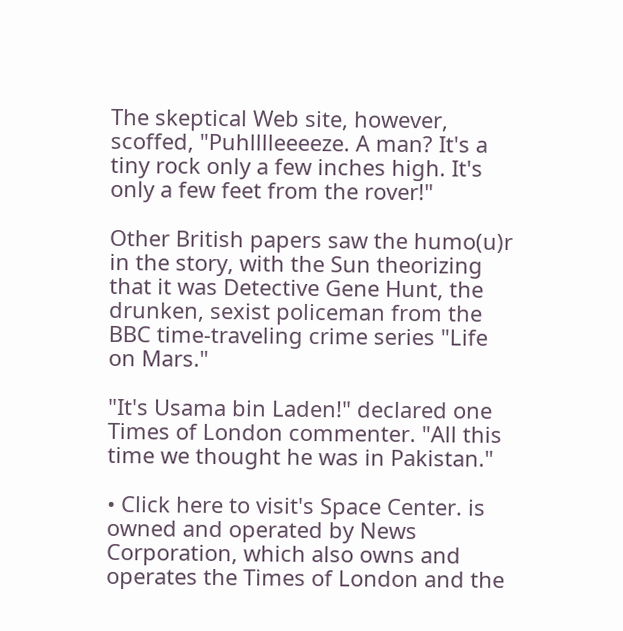The skeptical Web site, however, scoffed, "Puhlllleeeeze. A man? It's a tiny rock only a few inches high. It's only a few feet from the rover!"

Other British papers saw the humo(u)r in the story, with the Sun theorizing that it was Detective Gene Hunt, the drunken, sexist policeman from the BBC time-traveling crime series "Life on Mars."

"It's Usama bin Laden!" declared one Times of London commenter. "All this time we thought he was in Pakistan."

• Click here to visit's Space Center. is owned and operated by News Corporation, which also owns and operates the Times of London and the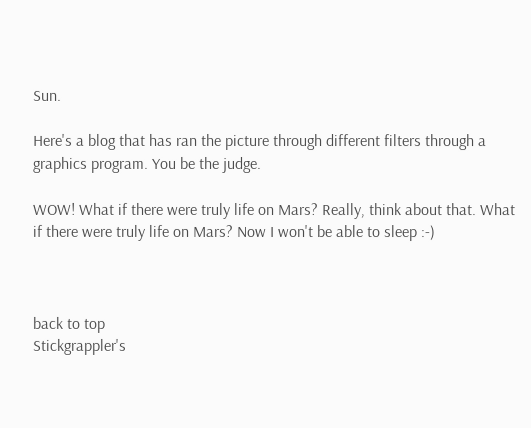Sun.

Here's a blog that has ran the picture through different filters through a graphics program. You be the judge.

WOW! What if there were truly life on Mars? Really, think about that. What if there were truly life on Mars? Now I won't be able to sleep :-)



back to top
Stickgrappler's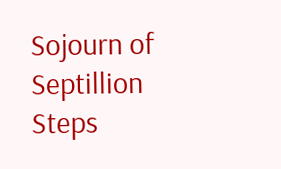Sojourn of Septillion Steps